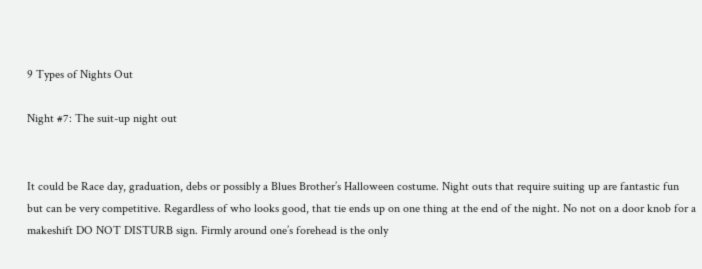9 Types of Nights Out

Night #7: The suit-up night out


It could be Race day, graduation, debs or possibly a Blues Brother’s Halloween costume. Night outs that require suiting up are fantastic fun but can be very competitive. Regardless of who looks good, that tie ends up on one thing at the end of the night. No not on a door knob for a makeshift DO NOT DISTURB sign. Firmly around one’s forehead is the only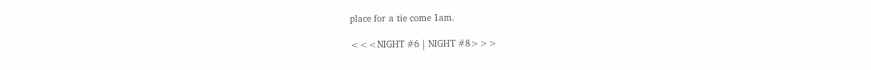place for a tie come 1am.

<<<NIGHT #6 | NIGHT #8>>>